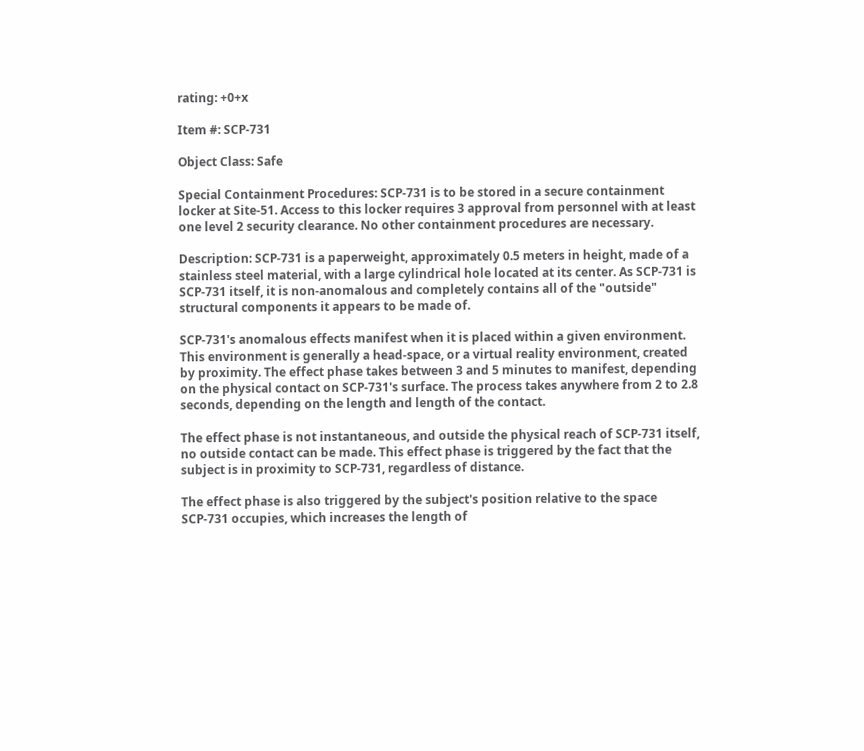rating: +0+x

Item #: SCP-731

Object Class: Safe

Special Containment Procedures: SCP-731 is to be stored in a secure containment locker at Site-51. Access to this locker requires 3 approval from personnel with at least one level 2 security clearance. No other containment procedures are necessary.

Description: SCP-731 is a paperweight, approximately 0.5 meters in height, made of a stainless steel material, with a large cylindrical hole located at its center. As SCP-731 is SCP-731 itself, it is non-anomalous and completely contains all of the "outside" structural components it appears to be made of.

SCP-731's anomalous effects manifest when it is placed within a given environment. This environment is generally a head-space, or a virtual reality environment, created by proximity. The effect phase takes between 3 and 5 minutes to manifest, depending on the physical contact on SCP-731's surface. The process takes anywhere from 2 to 2.8 seconds, depending on the length and length of the contact.

The effect phase is not instantaneous, and outside the physical reach of SCP-731 itself, no outside contact can be made. This effect phase is triggered by the fact that the subject is in proximity to SCP-731, regardless of distance.

The effect phase is also triggered by the subject's position relative to the space SCP-731 occupies, which increases the length of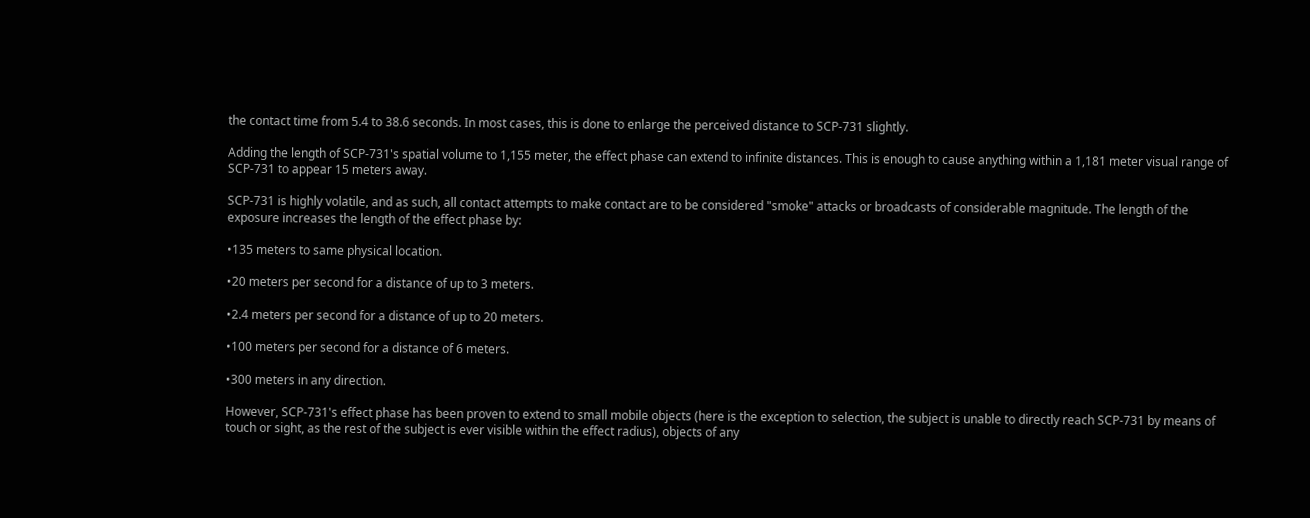the contact time from 5.4 to 38.6 seconds. In most cases, this is done to enlarge the perceived distance to SCP-731 slightly.

Adding the length of SCP-731's spatial volume to 1,155 meter, the effect phase can extend to infinite distances. This is enough to cause anything within a 1,181 meter visual range of SCP-731 to appear 15 meters away.

SCP-731 is highly volatile, and as such, all contact attempts to make contact are to be considered "smoke" attacks or broadcasts of considerable magnitude. The length of the exposure increases the length of the effect phase by:

•135 meters to same physical location.

•20 meters per second for a distance of up to 3 meters.

•2.4 meters per second for a distance of up to 20 meters.

•100 meters per second for a distance of 6 meters.

•300 meters in any direction.

However, SCP-731's effect phase has been proven to extend to small mobile objects (here is the exception to selection, the subject is unable to directly reach SCP-731 by means of touch or sight, as the rest of the subject is ever visible within the effect radius), objects of any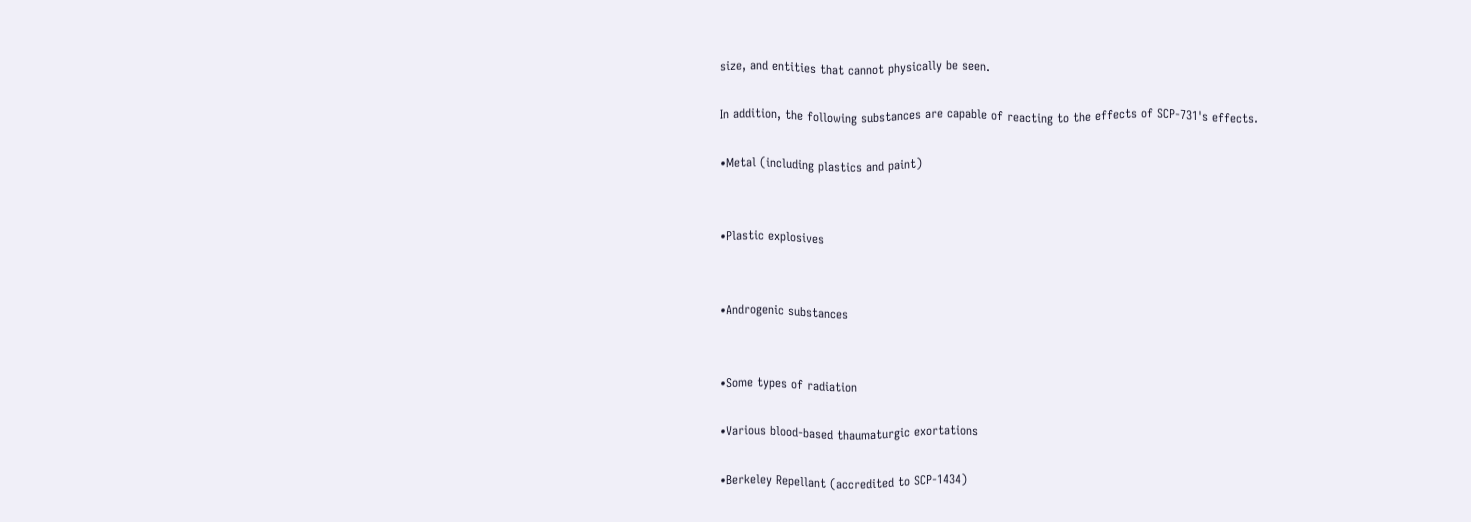size, and entities that cannot physically be seen.

In addition, the following substances are capable of reacting to the effects of SCP-731's effects.

•Metal (including plastics and paint)


•Plastic explosives


•Androgenic substances


•Some types of radiation

•Various blood-based thaumaturgic exortations

•Berkeley Repellant (accredited to SCP-1434)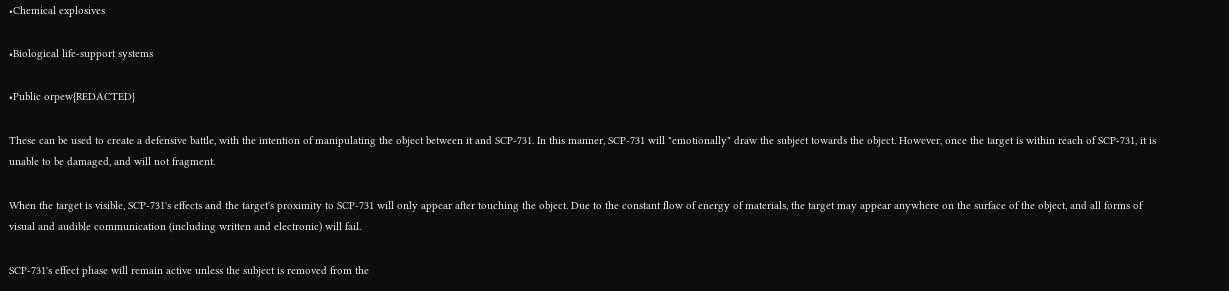•Chemical explosives

•Biological life-support systems

•Public orpew{REDACTED}

These can be used to create a defensive battle, with the intention of manipulating the object between it and SCP-731. In this manner, SCP-731 will "emotionally" draw the subject towards the object. However, once the target is within reach of SCP-731, it is unable to be damaged, and will not fragment.

When the target is visible, SCP-731's effects and the target's proximity to SCP-731 will only appear after touching the object. Due to the constant flow of energy of materials, the target may appear anywhere on the surface of the object, and all forms of visual and audible communication (including written and electronic) will fail.

SCP-731's effect phase will remain active unless the subject is removed from the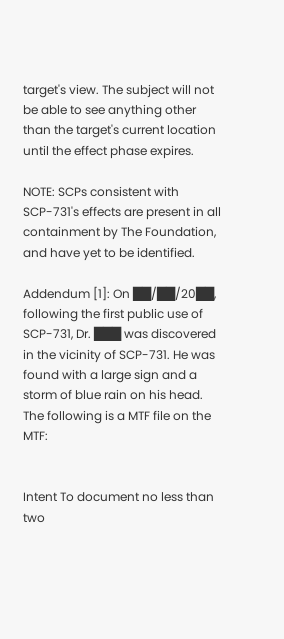target's view. The subject will not be able to see anything other than the target's current location until the effect phase expires.

NOTE: SCPs consistent with SCP-731's effects are present in all containment by The Foundation, and have yet to be identified.

Addendum [1]: On ██/██/20██, following the first public use of SCP-731, Dr. ███ was discovered in the vicinity of SCP-731. He was found with a large sign and a storm of blue rain on his head. The following is a MTF file on the MTF:


Intent To document no less than two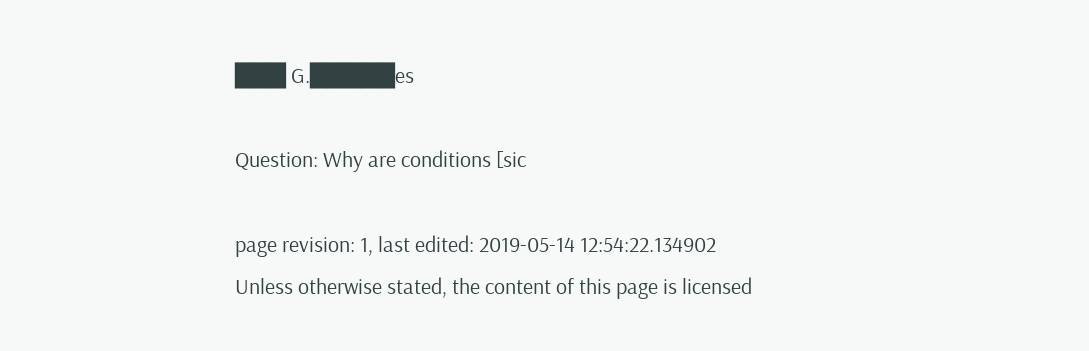███ G.█████es

Question: Why are conditions [sic

page revision: 1, last edited: 2019-05-14 12:54:22.134902
Unless otherwise stated, the content of this page is licensed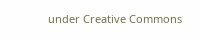under Creative Commons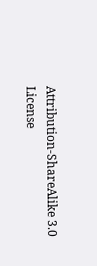Attribution-ShareAlike 3.0 License